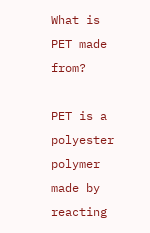What is PET made from?

PET is a polyester polymer made by reacting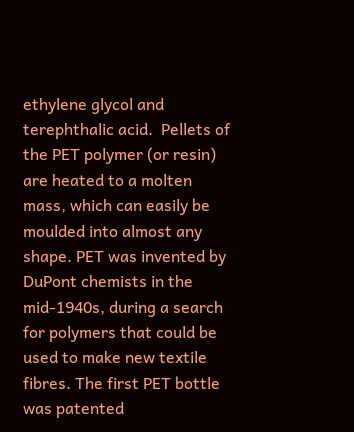ethylene glycol and terephthalic acid.  Pellets of the PET polymer (or resin) are heated to a molten mass, which can easily be moulded into almost any shape. PET was invented by DuPont chemists in the mid-1940s, during a search for polymers that could be used to make new textile fibres. The first PET bottle was patented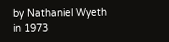by Nathaniel Wyeth in 1973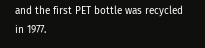and the first PET bottle was recycled in 1977.